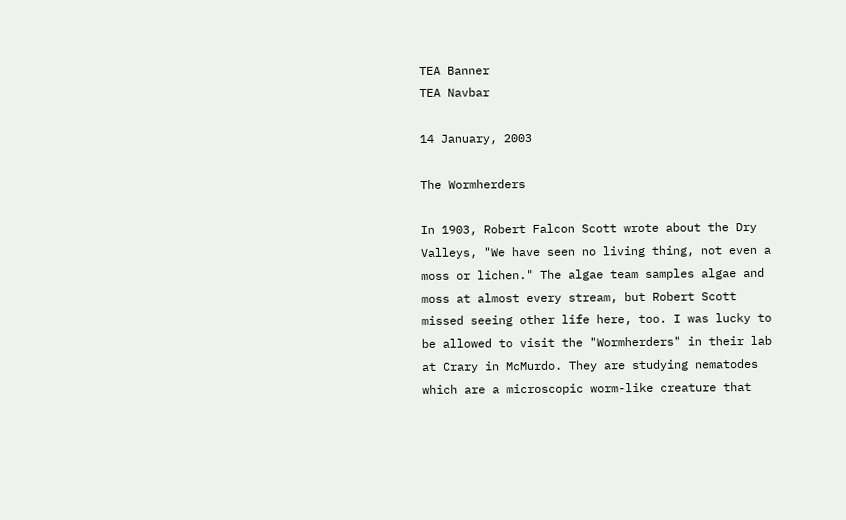TEA Banner
TEA Navbar

14 January, 2003

The Wormherders

In 1903, Robert Falcon Scott wrote about the Dry Valleys, "We have seen no living thing, not even a moss or lichen." The algae team samples algae and moss at almost every stream, but Robert Scott missed seeing other life here, too. I was lucky to be allowed to visit the "Wormherders" in their lab at Crary in McMurdo. They are studying nematodes which are a microscopic worm-like creature that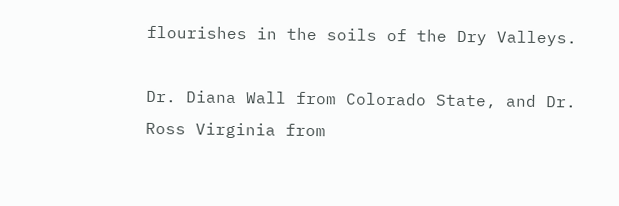flourishes in the soils of the Dry Valleys.

Dr. Diana Wall from Colorado State, and Dr. Ross Virginia from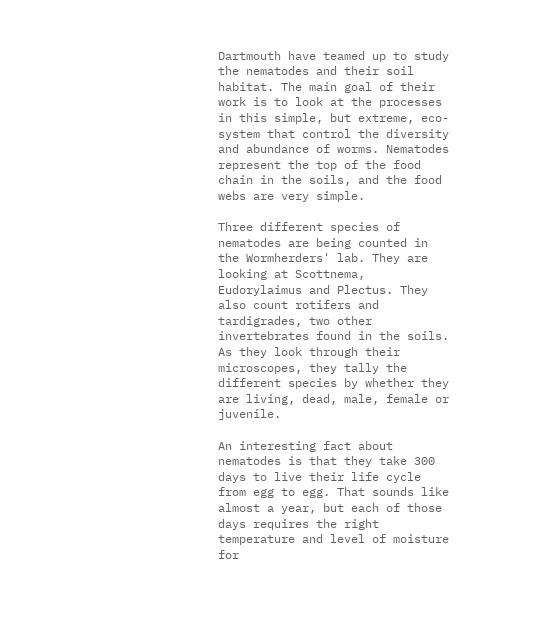Dartmouth have teamed up to study the nematodes and their soil habitat. The main goal of their work is to look at the processes in this simple, but extreme, eco-system that control the diversity and abundance of worms. Nematodes represent the top of the food chain in the soils, and the food webs are very simple.

Three different species of nematodes are being counted in the Wormherders' lab. They are looking at Scottnema, Eudorylaimus and Plectus. They also count rotifers and tardigrades, two other invertebrates found in the soils. As they look through their microscopes, they tally the different species by whether they are living, dead, male, female or juvenile.

An interesting fact about nematodes is that they take 300 days to live their life cycle from egg to egg. That sounds like almost a year, but each of those days requires the right temperature and level of moisture for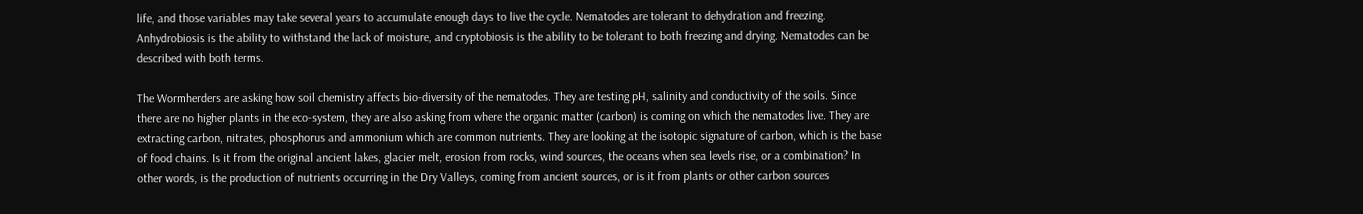life, and those variables may take several years to accumulate enough days to live the cycle. Nematodes are tolerant to dehydration and freezing. Anhydrobiosis is the ability to withstand the lack of moisture, and cryptobiosis is the ability to be tolerant to both freezing and drying. Nematodes can be described with both terms.

The Wormherders are asking how soil chemistry affects bio-diversity of the nematodes. They are testing pH, salinity and conductivity of the soils. Since there are no higher plants in the eco-system, they are also asking from where the organic matter (carbon) is coming on which the nematodes live. They are extracting carbon, nitrates, phosphorus and ammonium which are common nutrients. They are looking at the isotopic signature of carbon, which is the base of food chains. Is it from the original ancient lakes, glacier melt, erosion from rocks, wind sources, the oceans when sea levels rise, or a combination? In other words, is the production of nutrients occurring in the Dry Valleys, coming from ancient sources, or is it from plants or other carbon sources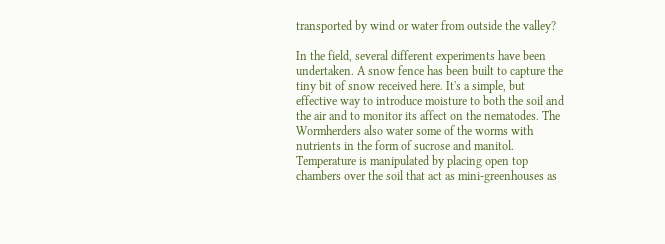transported by wind or water from outside the valley?

In the field, several different experiments have been undertaken. A snow fence has been built to capture the tiny bit of snow received here. It's a simple, but effective way to introduce moisture to both the soil and the air and to monitor its affect on the nematodes. The Wormherders also water some of the worms with nutrients in the form of sucrose and manitol. Temperature is manipulated by placing open top chambers over the soil that act as mini-greenhouses as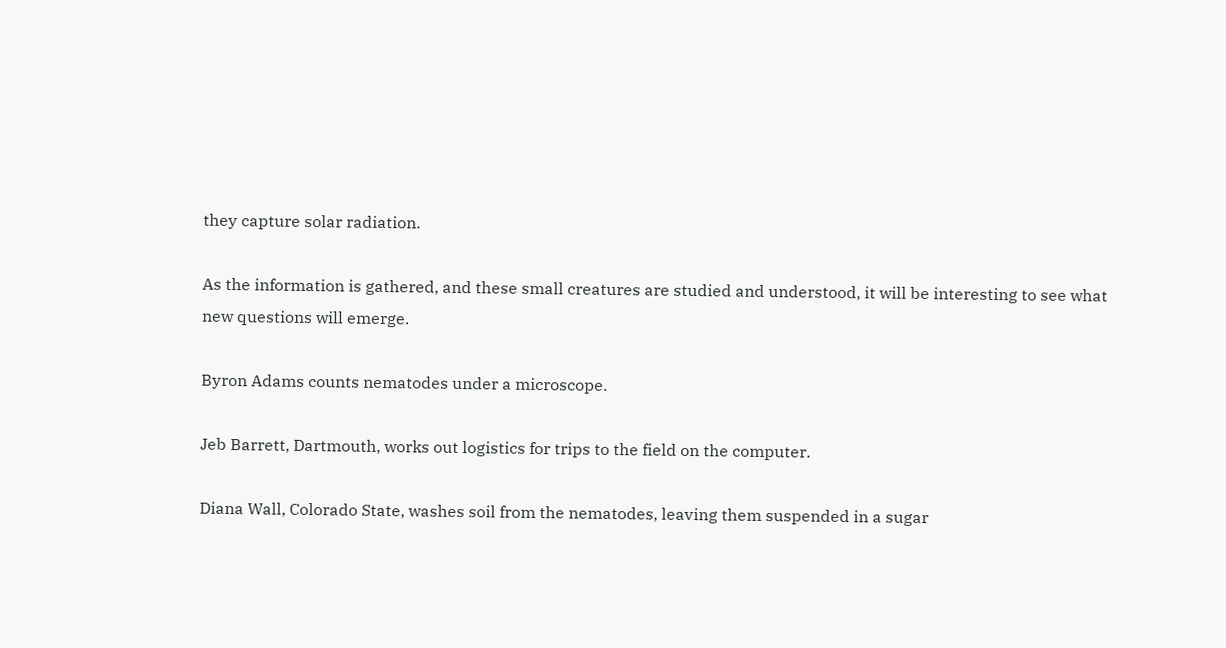they capture solar radiation.

As the information is gathered, and these small creatures are studied and understood, it will be interesting to see what new questions will emerge.

Byron Adams counts nematodes under a microscope.

Jeb Barrett, Dartmouth, works out logistics for trips to the field on the computer.

Diana Wall, Colorado State, washes soil from the nematodes, leaving them suspended in a sugar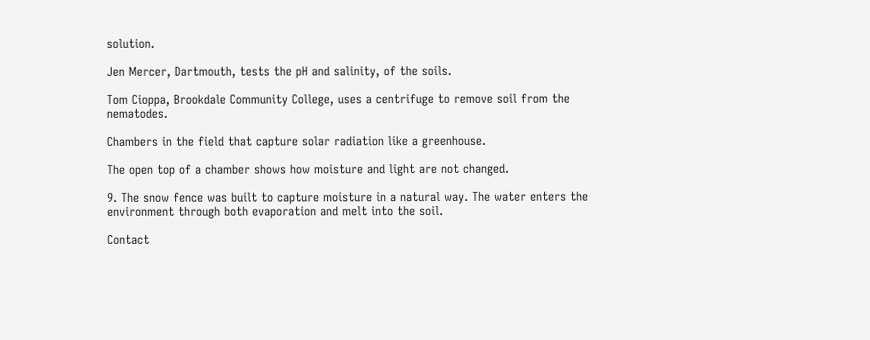solution.

Jen Mercer, Dartmouth, tests the pH and salinity, of the soils.

Tom Cioppa, Brookdale Community College, uses a centrifuge to remove soil from the nematodes.

Chambers in the field that capture solar radiation like a greenhouse.

The open top of a chamber shows how moisture and light are not changed.

9. The snow fence was built to capture moisture in a natural way. The water enters the environment through both evaporation and melt into the soil.

Contact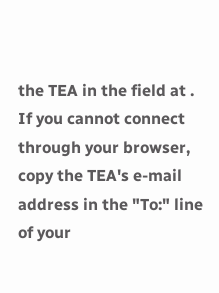the TEA in the field at .
If you cannot connect through your browser, copy the TEA's e-mail address in the "To:" line of your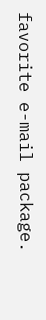favorite e-mail package.